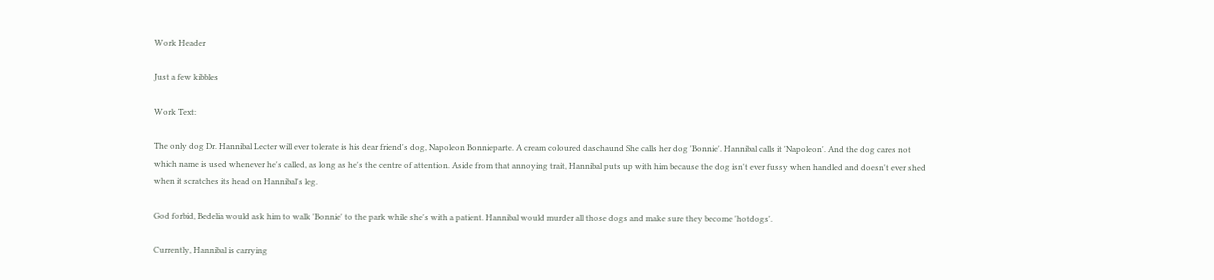Work Header

Just a few kibbles

Work Text:

The only dog Dr. Hannibal Lecter will ever tolerate is his dear friend's dog, Napoleon Bonnieparte. A cream coloured daschaund She calls her dog 'Bonnie'. Hannibal calls it 'Napoleon'. And the dog cares not which name is used whenever he's called, as long as he's the centre of attention. Aside from that annoying trait, Hannibal puts up with him because the dog isn't ever fussy when handled and doesn't ever shed when it scratches its head on Hannibal's leg.

God forbid, Bedelia would ask him to walk 'Bonnie' to the park while she's with a patient. Hannibal would murder all those dogs and make sure they become 'hotdogs'.

Currently, Hannibal is carrying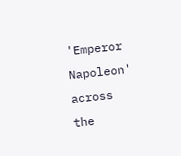'Emperor Napoleon' across the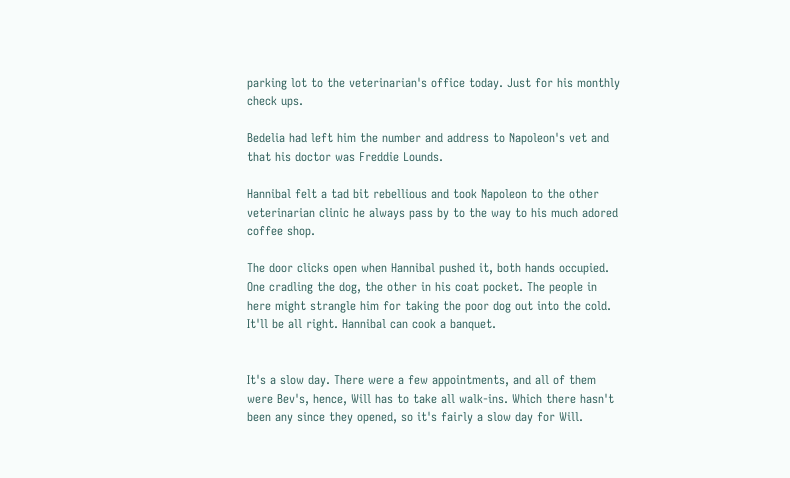parking lot to the veterinarian's office today. Just for his monthly check ups.

Bedelia had left him the number and address to Napoleon's vet and that his doctor was Freddie Lounds.

Hannibal felt a tad bit rebellious and took Napoleon to the other veterinarian clinic he always pass by to the way to his much adored coffee shop.

The door clicks open when Hannibal pushed it, both hands occupied. One cradling the dog, the other in his coat pocket. The people in here might strangle him for taking the poor dog out into the cold. It'll be all right. Hannibal can cook a banquet.


It's a slow day. There were a few appointments, and all of them were Bev's, hence, Will has to take all walk-ins. Which there hasn't been any since they opened, so it's fairly a slow day for Will.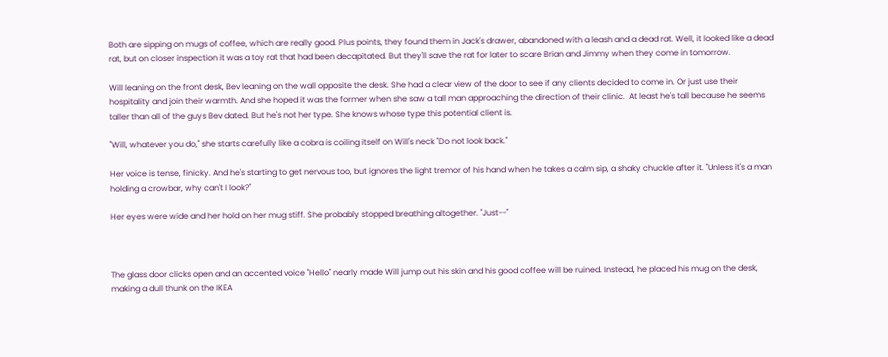Both are sipping on mugs of coffee, which are really good. Plus points, they found them in Jack's drawer, abandoned with a leash and a dead rat. Well, it looked like a dead rat, but on closer inspection it was a toy rat that had been decapitated. But they'll save the rat for later to scare Brian and Jimmy when they come in tomorrow.

Will leaning on the front desk, Bev leaning on the wall opposite the desk. She had a clear view of the door to see if any clients decided to come in. Or just use their hospitality and join their warmth. And she hoped it was the former when she saw a tall man approaching the direction of their clinic.  At least he's tall because he seems taller than all of the guys Bev dated. But he's not her type. She knows whose type this potential client is.

"Will, whatever you do," she starts carefully like a cobra is coiling itself on Will's neck "Do not look back."

Her voice is tense, finicky. And he's starting to get nervous too, but ignores the light tremor of his hand when he takes a calm sip, a shaky chuckle after it. "Unless it's a man holding a crowbar, why can't I look?"

Her eyes were wide and her hold on her mug stiff. She probably stopped breathing altogether. "Just--"



The glass door clicks open and an accented voice "Hello" nearly made Will jump out his skin and his good coffee will be ruined. Instead, he placed his mug on the desk, making a dull thunk on the IKEA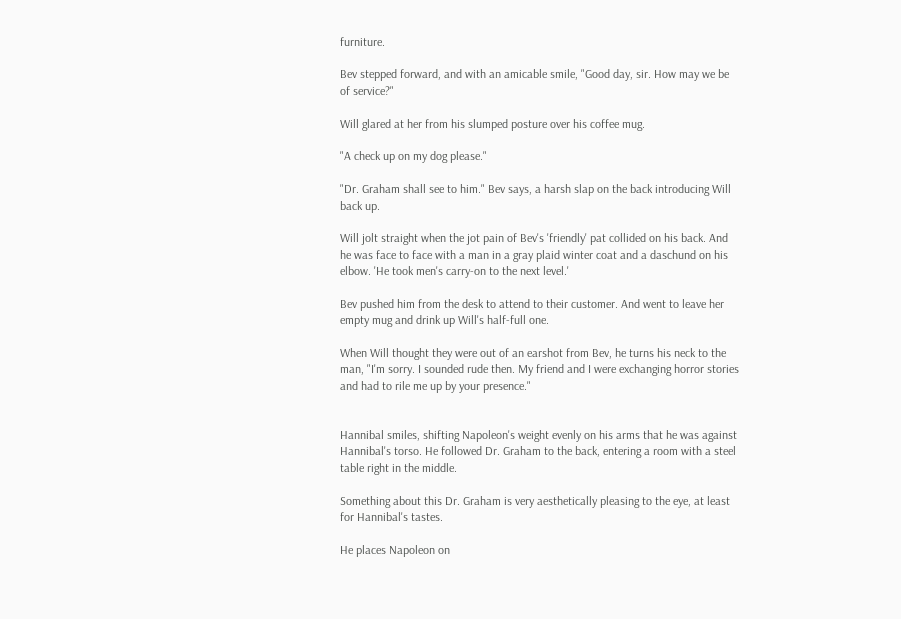furniture.

Bev stepped forward, and with an amicable smile, "Good day, sir. How may we be of service?"

Will glared at her from his slumped posture over his coffee mug.

"A check up on my dog please."

"Dr. Graham shall see to him." Bev says, a harsh slap on the back introducing Will back up.

Will jolt straight when the jot pain of Bev's 'friendly' pat collided on his back. And he was face to face with a man in a gray plaid winter coat and a daschund on his elbow. 'He took men's carry-on to the next level.'

Bev pushed him from the desk to attend to their customer. And went to leave her empty mug and drink up Will's half-full one.

When Will thought they were out of an earshot from Bev, he turns his neck to the man, "I'm sorry. I sounded rude then. My friend and I were exchanging horror stories and had to rile me up by your presence."


Hannibal smiles, shifting Napoleon's weight evenly on his arms that he was against Hannibal's torso. He followed Dr. Graham to the back, entering a room with a steel table right in the middle.

Something about this Dr. Graham is very aesthetically pleasing to the eye, at least for Hannibal's tastes.

He places Napoleon on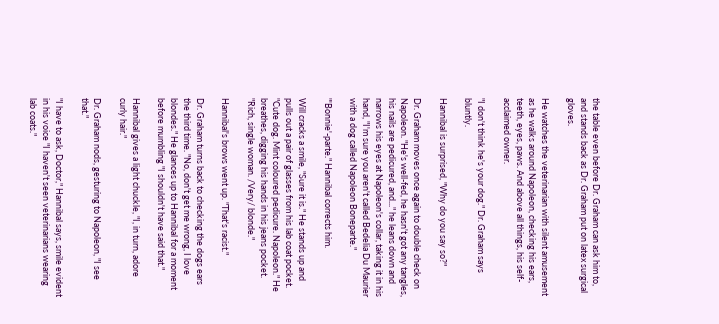the table even before Dr. Graham can ask him to, and stands back as Dr. Graham put on latex surgical gloves.

He watches the veterinarian with silent amusement as he walks around Napoleon, checking his ears, teeth, eyes, paws. And above all things, his self-acclaimed owner.

"I don't think he's your dog." Dr. Graham says bluntly.

Hannibal is surprised, "Why do you say so?"

Dr. Graham moves once again to double check on Napoleon. "He's well-fed, he hasn't got any tangles, his nails are pedicured, and..." he leans down and narrows his eyes at Napoleon's collar, taking it in his hand, "I'm sure you aren't called Bedelia Du Maurier with a dog called Napoleon Boneparte."

"'Bonnie'-parte." Hannibal corrects him.

Will cracks a smile, "Sure it is." He stands up and pulls out a pair of glasses from his lab coat pocket. "Cute dog. Mint coloured pedicure. Napoleon." He breathes, digging his hands in his jeans pocket. "Rich, single woman. /Very/ blonde."

Hannibal's brows went up. "That's racist."

Dr. Graham turns back to checking the dogs ears the third time. "No, don't get me wrong, I love blondes." He glances up to Hannibal for a moment before mumbling "I shouldn't have said that."

Hannibal gives a light chuckle, "I, in turn, adore curly hair."

Dr. Graham nods, gesturing to Napoleon, "I see that."

"I have to ask, Doctor," Hannibal says, smile evident in his voice "I haven't seen veterinarians wearing lab coats."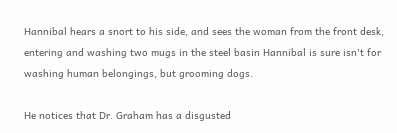Hannibal hears a snort to his side, and sees the woman from the front desk, entering and washing two mugs in the steel basin Hannibal is sure isn't for washing human belongings, but grooming dogs.

He notices that Dr. Graham has a disgusted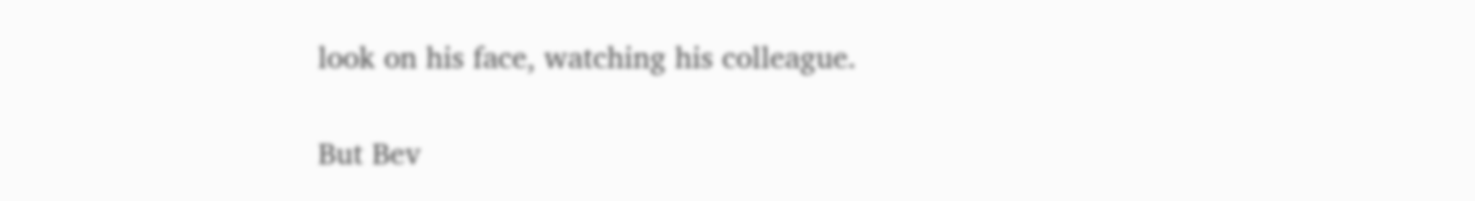look on his face, watching his colleague.

But Bev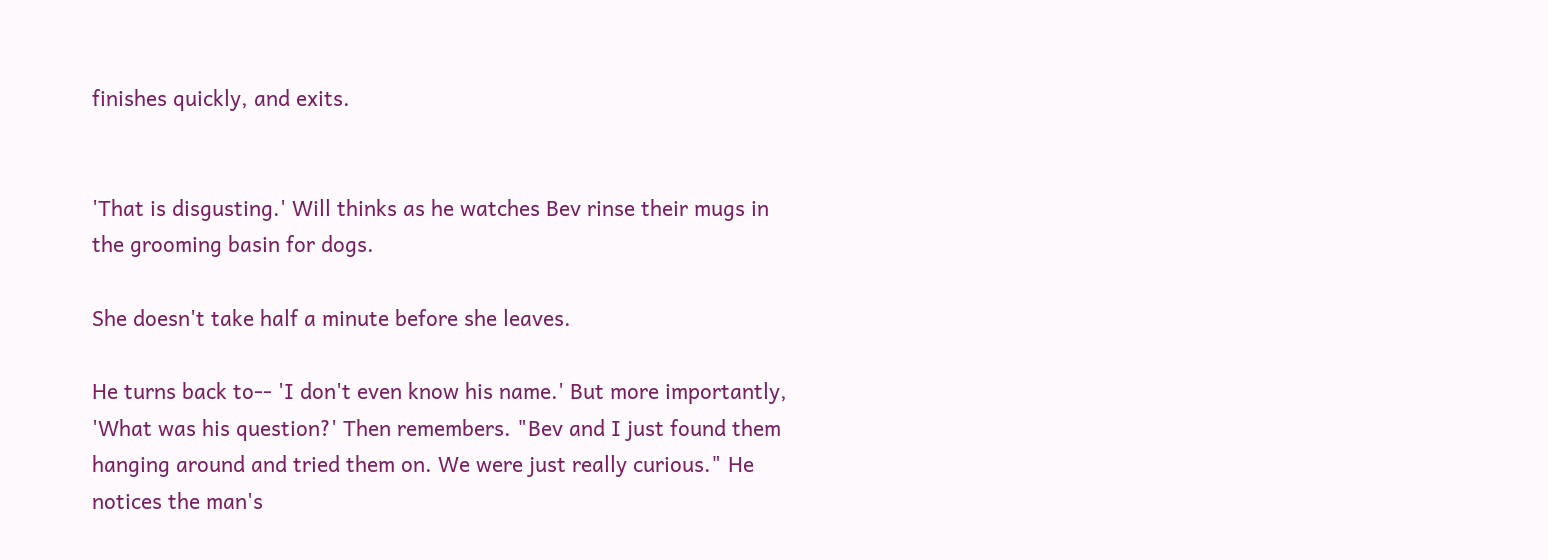finishes quickly, and exits.


'That is disgusting.' Will thinks as he watches Bev rinse their mugs in the grooming basin for dogs.

She doesn't take half a minute before she leaves.

He turns back to-- 'I don't even know his name.' But more importantly, 'What was his question?' Then remembers. "Bev and I just found them hanging around and tried them on. We were just really curious." He notices the man's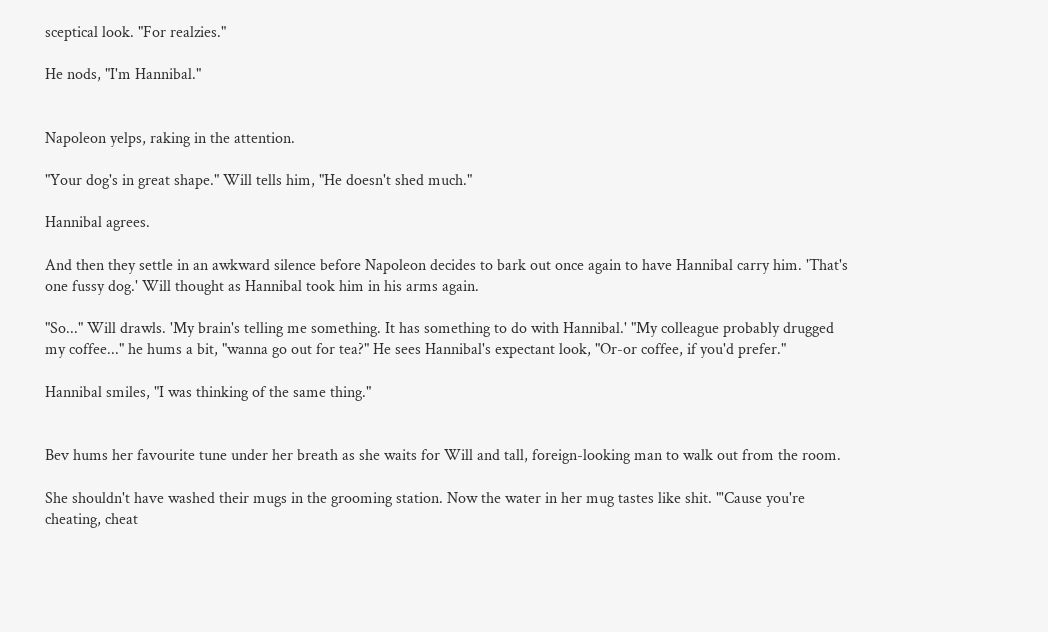sceptical look. "For realzies."

He nods, "I'm Hannibal."


Napoleon yelps, raking in the attention.

"Your dog's in great shape." Will tells him, "He doesn't shed much."

Hannibal agrees.

And then they settle in an awkward silence before Napoleon decides to bark out once again to have Hannibal carry him. 'That's one fussy dog.' Will thought as Hannibal took him in his arms again.

"So..." Will drawls. 'My brain's telling me something. It has something to do with Hannibal.' "My colleague probably drugged my coffee..." he hums a bit, "wanna go out for tea?" He sees Hannibal's expectant look, "Or-or coffee, if you'd prefer."

Hannibal smiles, "I was thinking of the same thing."


Bev hums her favourite tune under her breath as she waits for Will and tall, foreign-looking man to walk out from the room.

She shouldn't have washed their mugs in the grooming station. Now the water in her mug tastes like shit. "'Cause you're cheating, cheat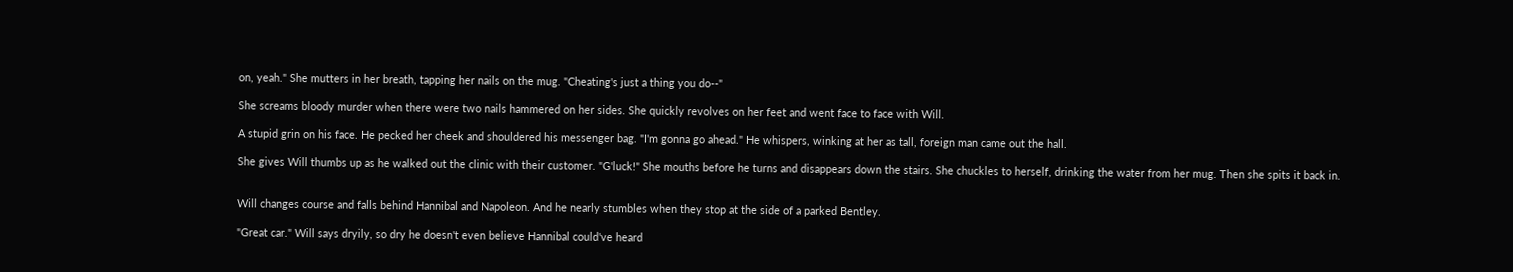on, yeah." She mutters in her breath, tapping her nails on the mug. "Cheating's just a thing you do--"

She screams bloody murder when there were two nails hammered on her sides. She quickly revolves on her feet and went face to face with Will.

A stupid grin on his face. He pecked her cheek and shouldered his messenger bag. "I'm gonna go ahead." He whispers, winking at her as tall, foreign man came out the hall.

She gives Will thumbs up as he walked out the clinic with their customer. "G'luck!" She mouths before he turns and disappears down the stairs. She chuckles to herself, drinking the water from her mug. Then she spits it back in.


Will changes course and falls behind Hannibal and Napoleon. And he nearly stumbles when they stop at the side of a parked Bentley.

"Great car." Will says dryily, so dry he doesn't even believe Hannibal could've heard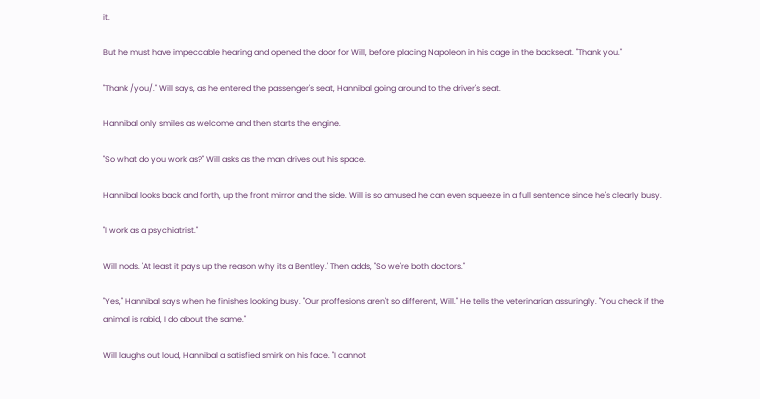it.

But he must have impeccable hearing and opened the door for Will, before placing Napoleon in his cage in the backseat. "Thank you."

"Thank /you/." Will says, as he entered the passenger's seat, Hannibal going around to the driver's seat.

Hannibal only smiles as welcome and then starts the engine.

"So what do you work as?" Will asks as the man drives out his space.

Hannibal looks back and forth, up the front mirror and the side. Will is so amused he can even squeeze in a full sentence since he's clearly busy.

"I work as a psychiatrist."

Will nods. 'At least it pays up the reason why its a Bentley.' Then adds, "So we're both doctors."

"Yes," Hannibal says when he finishes looking busy. "Our proffesions aren't so different, Will." He tells the veterinarian assuringly. "You check if the animal is rabid, I do about the same."

Will laughs out loud, Hannibal a satisfied smirk on his face. "I cannot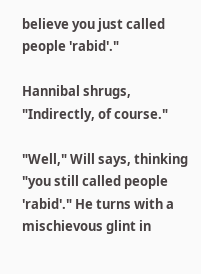believe you just called people 'rabid'."

Hannibal shrugs, "Indirectly, of course."

"Well," Will says, thinking "you still called people 'rabid'." He turns with a mischievous glint in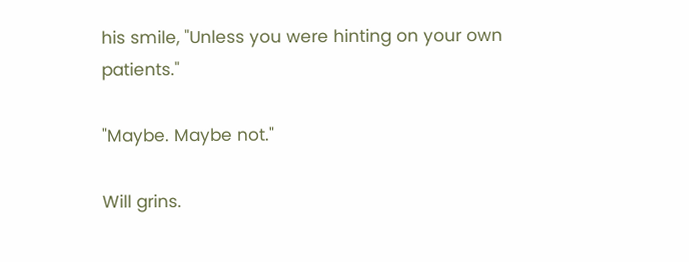his smile, "Unless you were hinting on your own patients."

"Maybe. Maybe not."

Will grins.